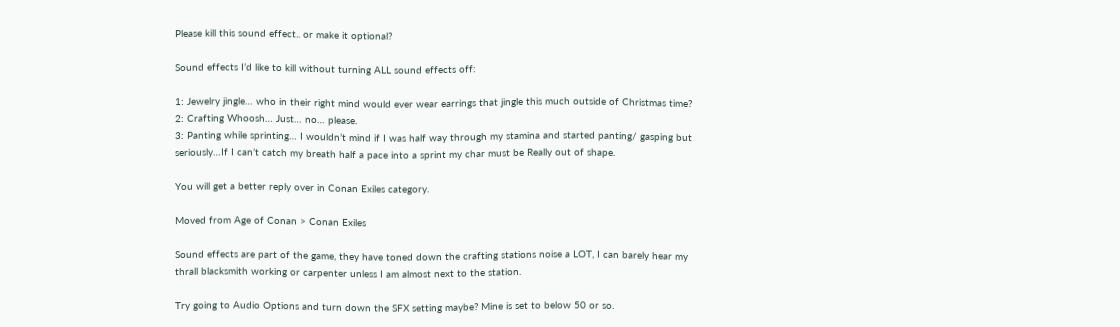Please kill this sound effect.. or make it optional?

Sound effects I’d like to kill without turning ALL sound effects off:

1: Jewelry jingle… who in their right mind would ever wear earrings that jingle this much outside of Christmas time?
2: Crafting Whoosh… Just… no… please.
3: Panting while sprinting… I wouldn’t mind if I was half way through my stamina and started panting/ gasping but seriously…If I can’t catch my breath half a pace into a sprint my char must be Really out of shape.

You will get a better reply over in Conan Exiles category.

Moved from Age of Conan > Conan Exiles

Sound effects are part of the game, they have toned down the crafting stations noise a LOT, I can barely hear my thrall blacksmith working or carpenter unless I am almost next to the station.

Try going to Audio Options and turn down the SFX setting maybe? Mine is set to below 50 or so.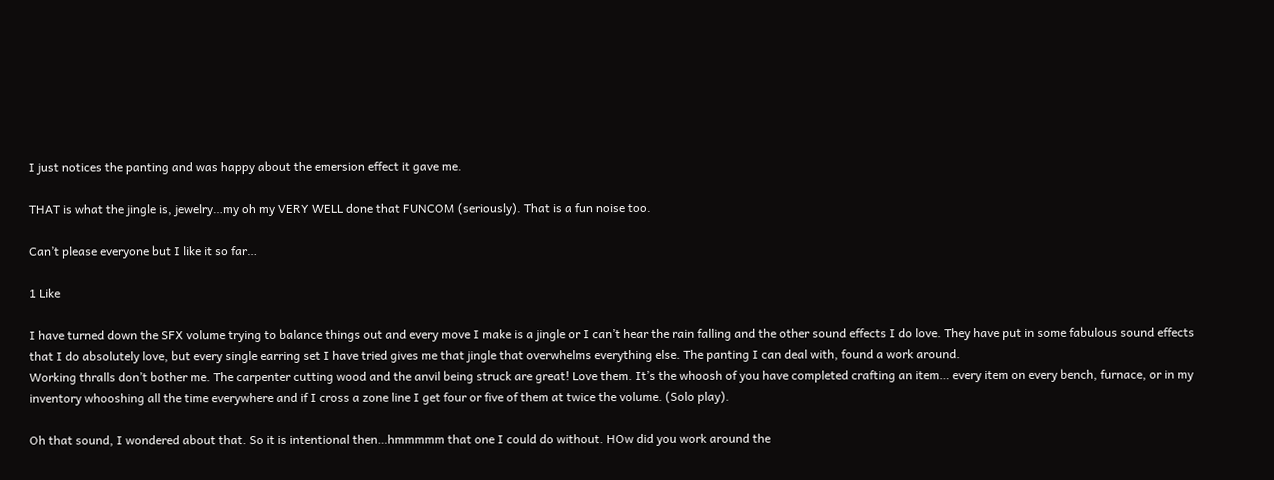I just notices the panting and was happy about the emersion effect it gave me.

THAT is what the jingle is, jewelry…my oh my VERY WELL done that FUNCOM (seriously). That is a fun noise too.

Can’t please everyone but I like it so far…

1 Like

I have turned down the SFX volume trying to balance things out and every move I make is a jingle or I can’t hear the rain falling and the other sound effects I do love. They have put in some fabulous sound effects that I do absolutely love, but every single earring set I have tried gives me that jingle that overwhelms everything else. The panting I can deal with, found a work around.
Working thralls don’t bother me. The carpenter cutting wood and the anvil being struck are great! Love them. It’s the whoosh of you have completed crafting an item… every item on every bench, furnace, or in my inventory whooshing all the time everywhere and if I cross a zone line I get four or five of them at twice the volume. (Solo play).

Oh that sound, I wondered about that. So it is intentional then…hmmmmm that one I could do without. HOw did you work around the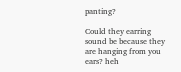panting?

Could they earring sound be because they are hanging from you ears? heh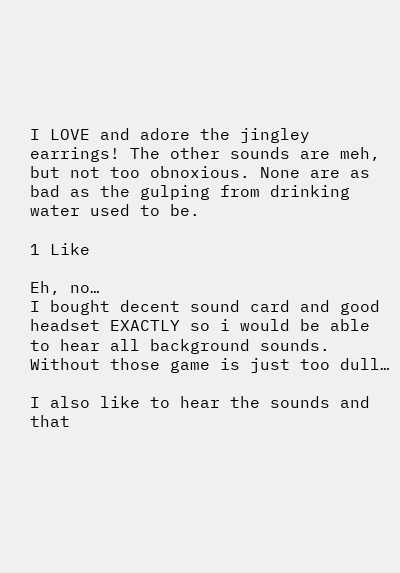I LOVE and adore the jingley earrings! The other sounds are meh, but not too obnoxious. None are as bad as the gulping from drinking water used to be.

1 Like

Eh, no…
I bought decent sound card and good headset EXACTLY so i would be able to hear all background sounds.
Without those game is just too dull…

I also like to hear the sounds and that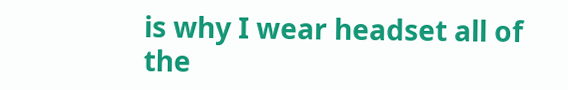is why I wear headset all of the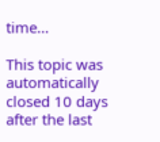time…

This topic was automatically closed 10 days after the last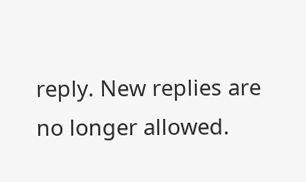reply. New replies are no longer allowed.